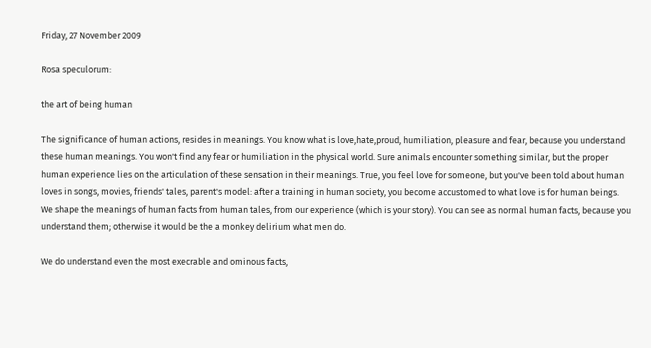Friday, 27 November 2009

Rosa speculorum:

the art of being human

The significance of human actions, resides in meanings. You know what is love,hate,proud, humiliation, pleasure and fear, because you understand these human meanings. You won't find any fear or humiliation in the physical world. Sure animals encounter something similar, but the proper human experience lies on the articulation of these sensation in their meanings. True, you feel love for someone, but you've been told about human loves in songs, movies, friends' tales, parent's model: after a training in human society, you become accustomed to what love is for human beings. We shape the meanings of human facts from human tales, from our experience (which is your story). You can see as normal human facts, because you understand them; otherwise it would be the a monkey delirium what men do.

We do understand even the most execrable and ominous facts,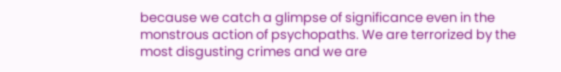because we catch a glimpse of significance even in the monstrous action of psychopaths. We are terrorized by the most disgusting crimes and we are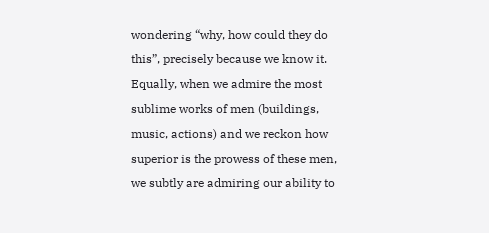wondering “why, how could they do this”, precisely because we know it. Equally, when we admire the most sublime works of men (buildings, music, actions) and we reckon how superior is the prowess of these men, we subtly are admiring our ability to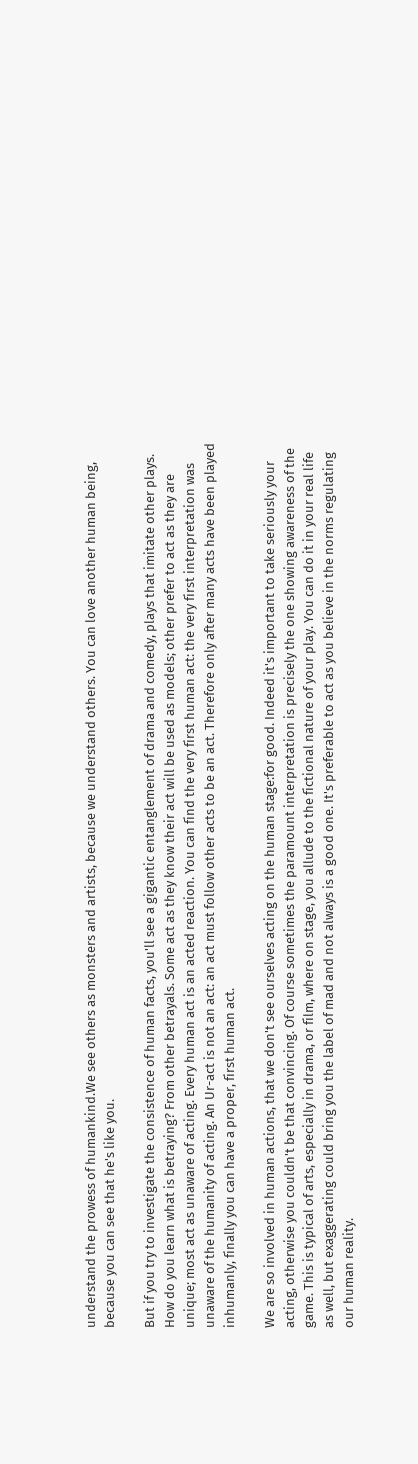understand the prowess of humankind.We see others as monsters and artists, because we understand others. You can love another human being, because you can see that he's like you.

But if you try to investigate the consistence of human facts, you'll see a gigantic entanglement of drama and comedy, plays that imitate other plays. How do you learn what is betraying? From other betrayals. Some act as they know their act will be used as models; other prefer to act as they are unique; most act as unaware of acting. Every human act is an acted reaction. You can find the very first human act: the very first interpretation was unaware of the humanity of acting. An Ur-act is not an act: an act must follow other acts to be an act. Therefore only after many acts have been played inhumanly, finally you can have a proper, first human act.

We are so involved in human actions, that we don't see ourselves acting on the human stage:for good. Indeed it's important to take seriously your acting, otherwise you couldn't be that convincing. Of course sometimes the paramount interpretation is precisely the one showing awareness of the game. This is typical of arts, especially in drama, or film, where on stage, you allude to the fictional nature of your play. You can do it in your real life as well, but exaggerating could bring you the label of mad and not always is a good one. It's preferable to act as you believe in the norms regulating our human reality.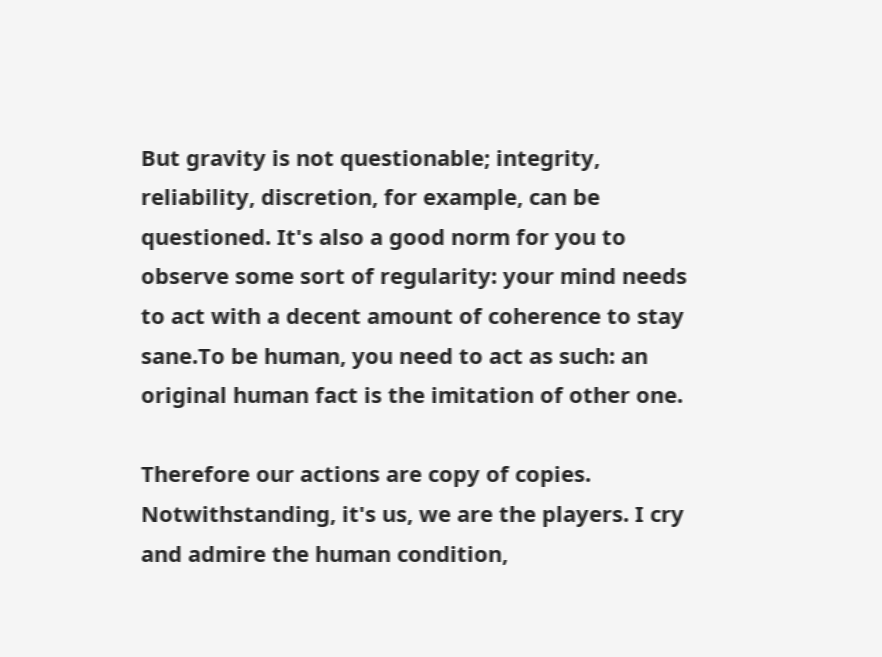But gravity is not questionable; integrity, reliability, discretion, for example, can be questioned. It's also a good norm for you to observe some sort of regularity: your mind needs to act with a decent amount of coherence to stay sane.To be human, you need to act as such: an original human fact is the imitation of other one.

Therefore our actions are copy of copies. Notwithstanding, it's us, we are the players. I cry and admire the human condition,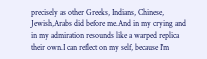precisely as other Greeks, Indians, Chinese, Jewish,Arabs did before me.And in my crying and in my admiration resounds like a warped replica their own.I can reflect on my self, because I'm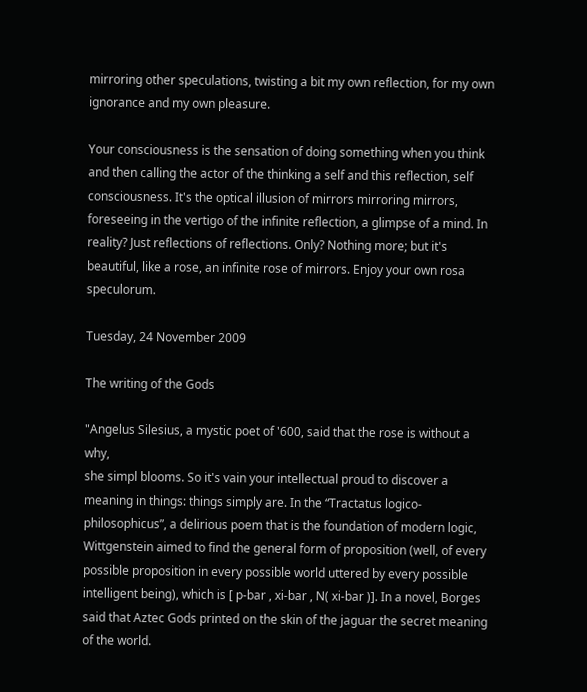mirroring other speculations, twisting a bit my own reflection, for my own ignorance and my own pleasure.

Your consciousness is the sensation of doing something when you think and then calling the actor of the thinking a self and this reflection, self consciousness. It's the optical illusion of mirrors mirroring mirrors, foreseeing in the vertigo of the infinite reflection, a glimpse of a mind. In reality? Just reflections of reflections. Only? Nothing more; but it's beautiful, like a rose, an infinite rose of mirrors. Enjoy your own rosa speculorum.

Tuesday, 24 November 2009

The writing of the Gods

"Angelus Silesius, a mystic poet of '600, said that the rose is without a why,
she simpl blooms. So it's vain your intellectual proud to discover a meaning in things: things simply are. In the “Tractatus logico-philosophicus”, a delirious poem that is the foundation of modern logic, Wittgenstein aimed to find the general form of proposition (well, of every possible proposition in every possible world uttered by every possible intelligent being), which is [ p-bar , xi-bar , N( xi-bar )]. In a novel, Borges said that Aztec Gods printed on the skin of the jaguar the secret meaning of the world.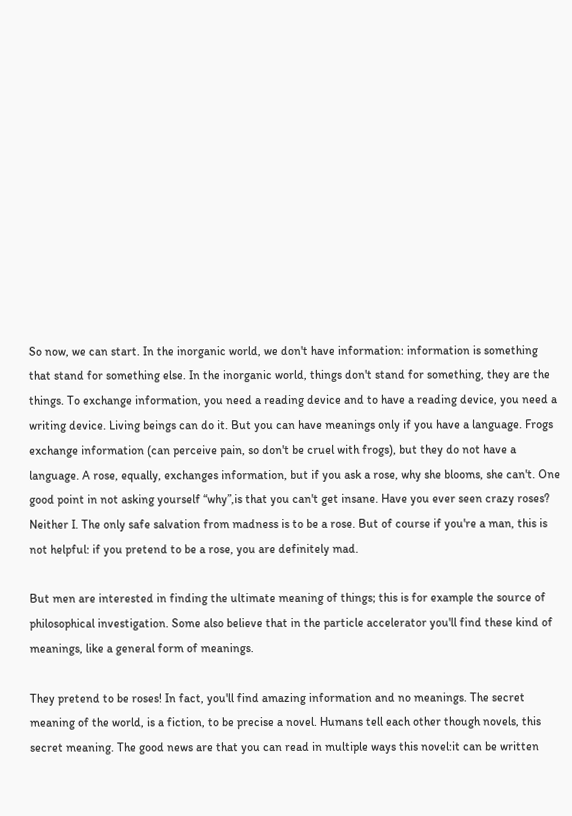So now, we can start. In the inorganic world, we don't have information: information is something that stand for something else. In the inorganic world, things don't stand for something, they are the things. To exchange information, you need a reading device and to have a reading device, you need a writing device. Living beings can do it. But you can have meanings only if you have a language. Frogs exchange information (can perceive pain, so don't be cruel with frogs), but they do not have a language. A rose, equally, exchanges information, but if you ask a rose, why she blooms, she can't. One good point in not asking yourself “why”,is that you can't get insane. Have you ever seen crazy roses? Neither I. The only safe salvation from madness is to be a rose. But of course if you're a man, this is not helpful: if you pretend to be a rose, you are definitely mad.

But men are interested in finding the ultimate meaning of things; this is for example the source of philosophical investigation. Some also believe that in the particle accelerator you'll find these kind of meanings, like a general form of meanings.

They pretend to be roses! In fact, you'll find amazing information and no meanings. The secret meaning of the world, is a fiction, to be precise a novel. Humans tell each other though novels, this secret meaning. The good news are that you can read in multiple ways this novel:it can be written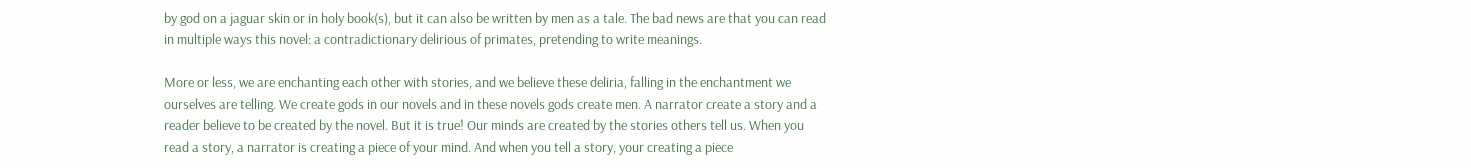by god on a jaguar skin or in holy book(s), but it can also be written by men as a tale. The bad news are that you can read in multiple ways this novel: a contradictionary delirious of primates, pretending to write meanings.

More or less, we are enchanting each other with stories, and we believe these deliria, falling in the enchantment we ourselves are telling. We create gods in our novels and in these novels gods create men. A narrator create a story and a reader believe to be created by the novel. But it is true! Our minds are created by the stories others tell us. When you read a story, a narrator is creating a piece of your mind. And when you tell a story, your creating a piece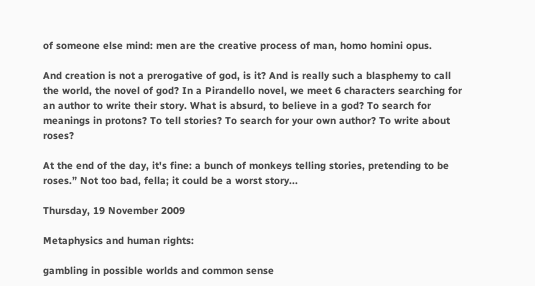of someone else mind: men are the creative process of man, homo homini opus.

And creation is not a prerogative of god, is it? And is really such a blasphemy to call the world, the novel of god? In a Pirandello novel, we meet 6 characters searching for an author to write their story. What is absurd, to believe in a god? To search for meanings in protons? To tell stories? To search for your own author? To write about roses?

At the end of the day, it's fine: a bunch of monkeys telling stories, pretending to be roses.” Not too bad, fella; it could be a worst story...

Thursday, 19 November 2009

Metaphysics and human rights:

gambling in possible worlds and common sense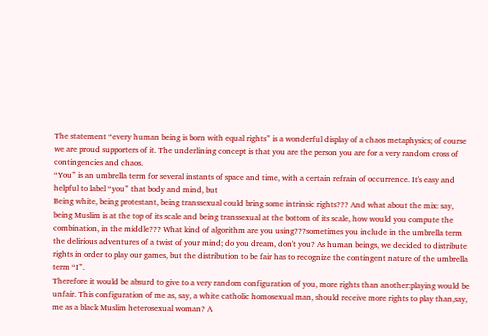The statement “every human being is born with equal rights” is a wonderful display of a chaos metaphysics; of course we are proud supporters of it. The underlining concept is that you are the person you are for a very random cross of contingencies and chaos.
“You” is an umbrella term for several instants of space and time, with a certain refrain of occurrence. It's easy and helpful to label “you” that body and mind, but
Being white, being protestant, being transsexual could bring some intrinsic rights??? And what about the mix: say, being Muslim is at the top of its scale and being transsexual at the bottom of its scale, how would you compute the combination, in the middle??? What kind of algorithm are you using???sometimes you include in the umbrella term the delirious adventures of a twist of your mind; do you dream, don't you? As human beings, we decided to distribute rights in order to play our games, but the distribution to be fair has to recognize the contingent nature of the umbrella term “I”.
Therefore it would be absurd to give to a very random configuration of you, more rights than another:playing would be unfair. This configuration of me as, say, a white catholic homosexual man, should receive more rights to play than,say, me as a black Muslim heterosexual woman? A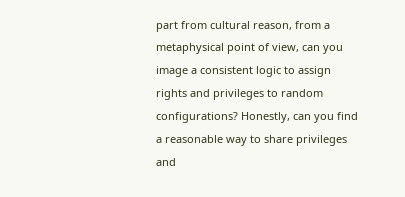part from cultural reason, from a metaphysical point of view, can you image a consistent logic to assign rights and privileges to random configurations? Honestly, can you find a reasonable way to share privileges and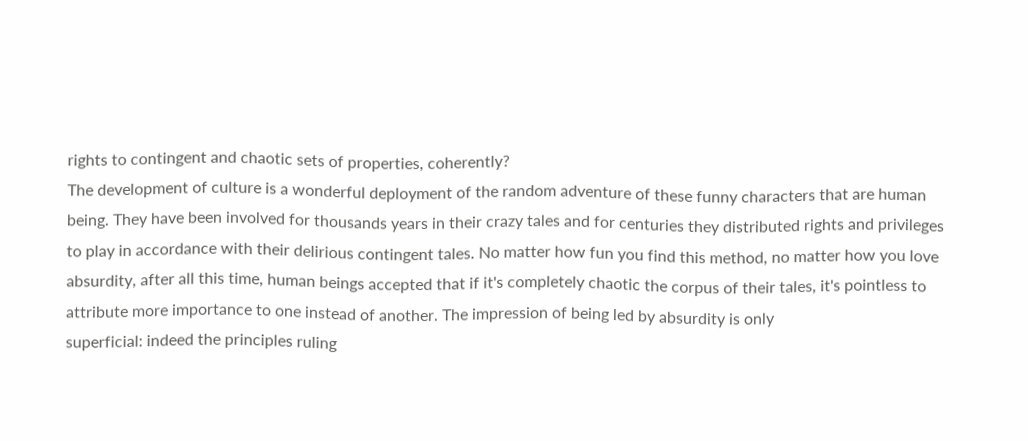rights to contingent and chaotic sets of properties, coherently?
The development of culture is a wonderful deployment of the random adventure of these funny characters that are human being. They have been involved for thousands years in their crazy tales and for centuries they distributed rights and privileges to play in accordance with their delirious contingent tales. No matter how fun you find this method, no matter how you love absurdity, after all this time, human beings accepted that if it's completely chaotic the corpus of their tales, it's pointless to attribute more importance to one instead of another. The impression of being led by absurdity is only
superficial: indeed the principles ruling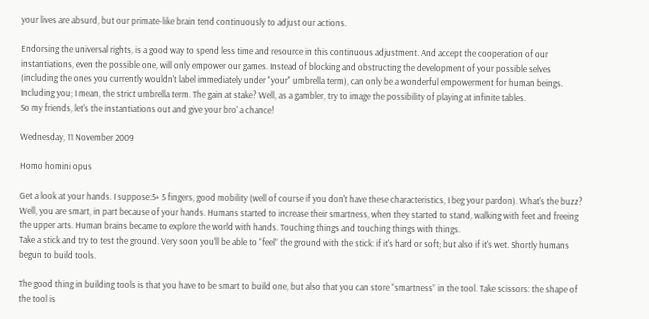your lives are absurd, but our primate-like brain tend continuously to adjust our actions.

Endorsing the universal rights, is a good way to spend less time and resource in this continuous adjustment. And accept the cooperation of our instantiations, even the possible one, will only empower our games. Instead of blocking and obstructing the development of your possible selves (including the ones you currently wouldn't label immediately under "your" umbrella term), can only be a wonderful empowerment for human beings. Including you; I mean, the strict umbrella term. The gain at stake? Well, as a gambler, try to image the possibility of playing at infinite tables.
So my friends, let's the instantiations out and give your bro' a chance!

Wednesday, 11 November 2009

Homo homini opus

Get a look at your hands. I suppose:5+ 5 fingers, good mobility (well of course if you don't have these characteristics, I beg your pardon). What's the buzz? Well, you are smart, in part because of your hands. Humans started to increase their smartness, when they started to stand, walking with feet and freeing the upper arts. Human brains became to explore the world with hands. Touching things and touching things with things.
Take a stick and try to test the ground. Very soon you'll be able to “feel” the ground with the stick: if it's hard or soft; but also if it's wet. Shortly humans begun to build tools.

The good thing in building tools is that you have to be smart to build one, but also that you can store “smartness” in the tool. Take scissors: the shape of the tool is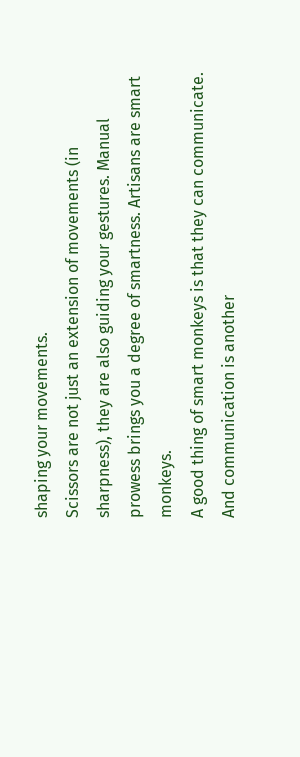shaping your movements.
Scissors are not just an extension of movements (in sharpness), they are also guiding your gestures. Manual prowess brings you a degree of smartness. Artisans are smart monkeys.
A good thing of smart monkeys is that they can communicate. And communication is another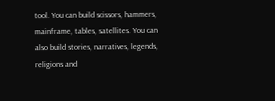tool. You can build scissors, hammers, mainframe, tables, satellites. You can also build stories, narratives, legends, religions and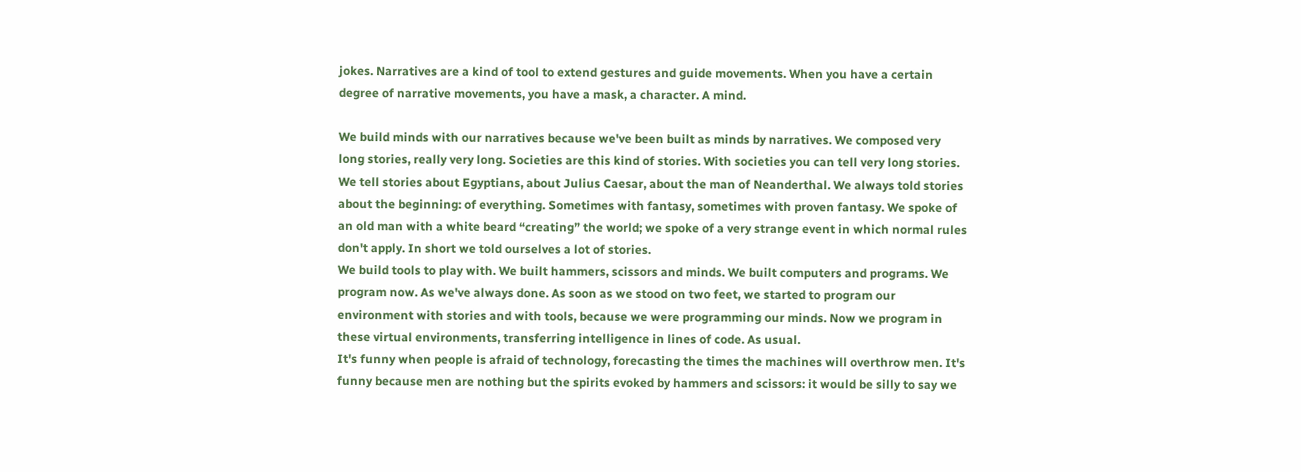jokes. Narratives are a kind of tool to extend gestures and guide movements. When you have a certain degree of narrative movements, you have a mask, a character. A mind.

We build minds with our narratives because we've been built as minds by narratives. We composed very long stories, really very long. Societies are this kind of stories. With societies you can tell very long stories. We tell stories about Egyptians, about Julius Caesar, about the man of Neanderthal. We always told stories about the beginning: of everything. Sometimes with fantasy, sometimes with proven fantasy. We spoke of an old man with a white beard “creating” the world; we spoke of a very strange event in which normal rules don't apply. In short we told ourselves a lot of stories.
We build tools to play with. We built hammers, scissors and minds. We built computers and programs. We program now. As we've always done. As soon as we stood on two feet, we started to program our environment with stories and with tools, because we were programming our minds. Now we program in these virtual environments, transferring intelligence in lines of code. As usual.
It's funny when people is afraid of technology, forecasting the times the machines will overthrow men. It's funny because men are nothing but the spirits evoked by hammers and scissors: it would be silly to say we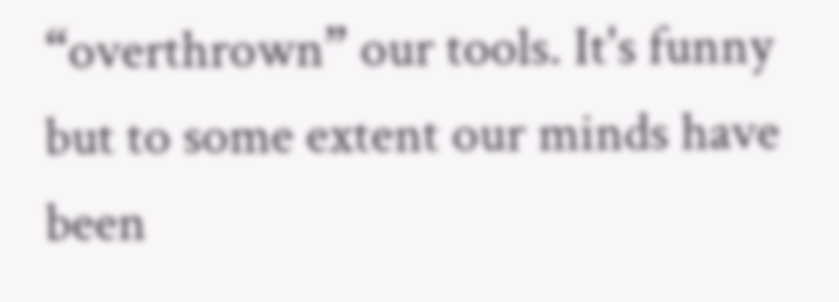“overthrown” our tools. It's funny but to some extent our minds have
been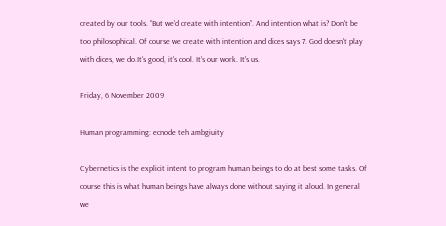created by our tools. “But we'd create with intention”. And intention what is? Don't be too philosophical. Of course we create with intention and dices says 7. God doesn't play with dices, we do.It's good, it's cool. It's our work. It's us.

Friday, 6 November 2009

Human programming: ecnode teh ambgiuity

Cybernetics is the explicit intent to program human beings to do at best some tasks. Of course this is what human beings have always done without saying it aloud. In general we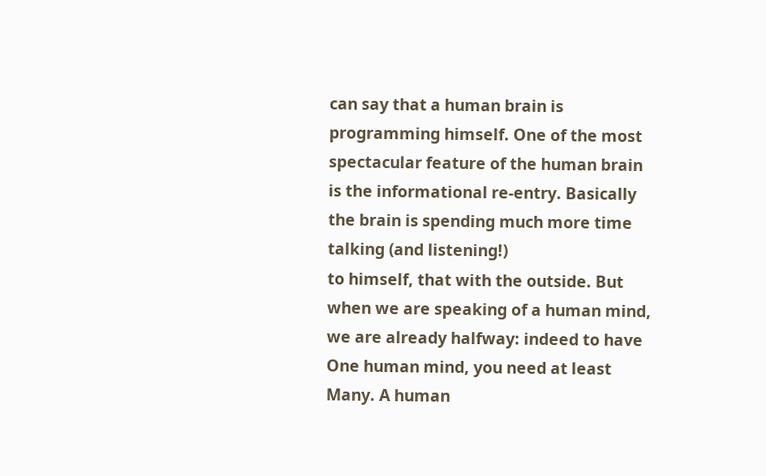can say that a human brain is programming himself. One of the most spectacular feature of the human brain is the informational re-entry. Basically the brain is spending much more time talking (and listening!)
to himself, that with the outside. But when we are speaking of a human mind, we are already halfway: indeed to have One human mind, you need at least Many. A human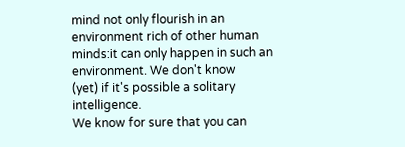mind not only flourish in an environment rich of other human minds:it can only happen in such an environment. We don't know
(yet) if it's possible a solitary intelligence.
We know for sure that you can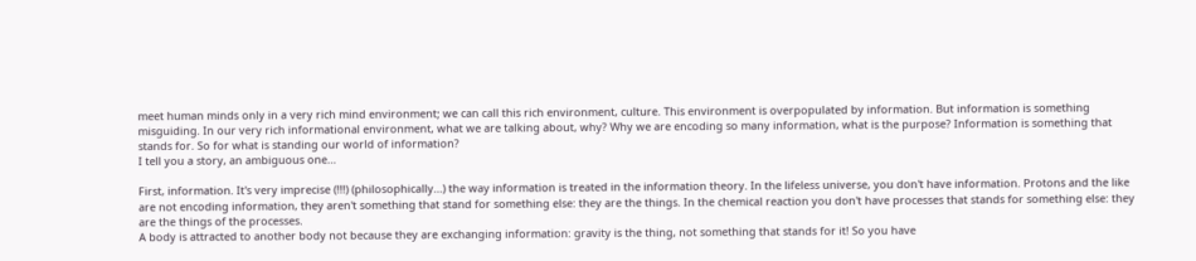meet human minds only in a very rich mind environment; we can call this rich environment, culture. This environment is overpopulated by information. But information is something misguiding. In our very rich informational environment, what we are talking about, why? Why we are encoding so many information, what is the purpose? Information is something that stands for. So for what is standing our world of information?
I tell you a story, an ambiguous one...

First, information. It's very imprecise (!!!) (philosophically...) the way information is treated in the information theory. In the lifeless universe, you don't have information. Protons and the like are not encoding information, they aren't something that stand for something else: they are the things. In the chemical reaction you don't have processes that stands for something else: they are the things of the processes.
A body is attracted to another body not because they are exchanging information: gravity is the thing, not something that stands for it! So you have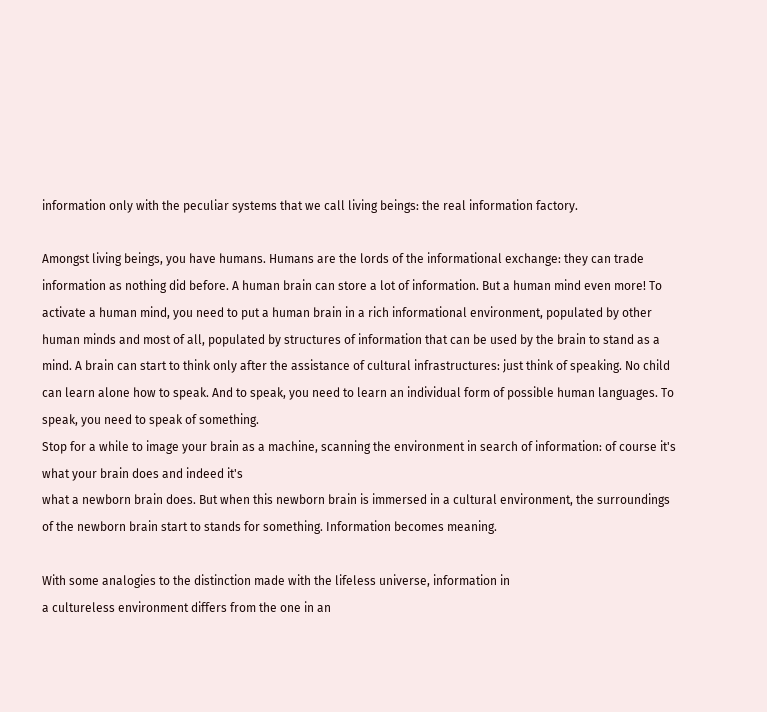information only with the peculiar systems that we call living beings: the real information factory.

Amongst living beings, you have humans. Humans are the lords of the informational exchange: they can trade information as nothing did before. A human brain can store a lot of information. But a human mind even more! To activate a human mind, you need to put a human brain in a rich informational environment, populated by other human minds and most of all, populated by structures of information that can be used by the brain to stand as a mind. A brain can start to think only after the assistance of cultural infrastructures: just think of speaking. No child can learn alone how to speak. And to speak, you need to learn an individual form of possible human languages. To speak, you need to speak of something.
Stop for a while to image your brain as a machine, scanning the environment in search of information: of course it's what your brain does and indeed it's
what a newborn brain does. But when this newborn brain is immersed in a cultural environment, the surroundings of the newborn brain start to stands for something. Information becomes meaning.

With some analogies to the distinction made with the lifeless universe, information in
a cultureless environment differs from the one in an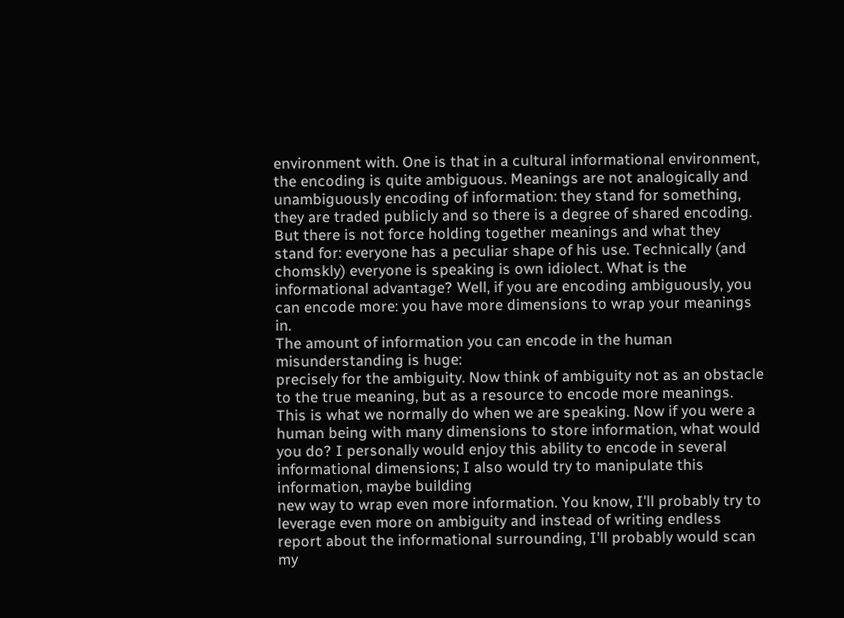environment with. One is that in a cultural informational environment, the encoding is quite ambiguous. Meanings are not analogically and unambiguously encoding of information: they stand for something, they are traded publicly and so there is a degree of shared encoding. But there is not force holding together meanings and what they stand for: everyone has a peculiar shape of his use. Technically (and chomskly) everyone is speaking is own idiolect. What is the informational advantage? Well, if you are encoding ambiguously, you can encode more: you have more dimensions to wrap your meanings in.
The amount of information you can encode in the human misunderstanding is huge:
precisely for the ambiguity. Now think of ambiguity not as an obstacle to the true meaning, but as a resource to encode more meanings. This is what we normally do when we are speaking. Now if you were a human being with many dimensions to store information, what would you do? I personally would enjoy this ability to encode in several informational dimensions; I also would try to manipulate this information, maybe building
new way to wrap even more information. You know, I'll probably try to leverage even more on ambiguity and instead of writing endless report about the informational surrounding, I'll probably would scan my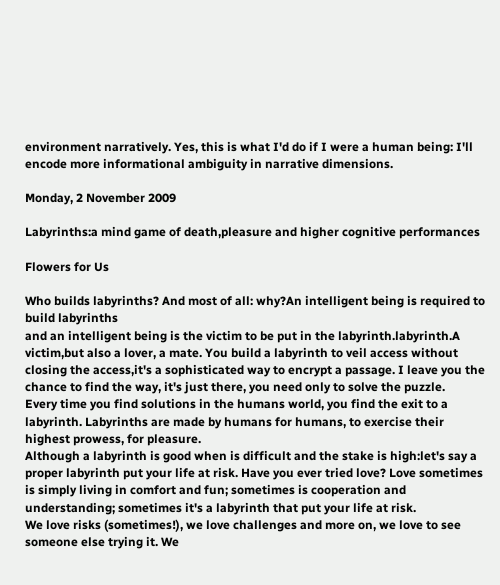environment narratively. Yes, this is what I'd do if I were a human being: I'll encode more informational ambiguity in narrative dimensions.

Monday, 2 November 2009

Labyrinths:a mind game of death,pleasure and higher cognitive performances

Flowers for Us

Who builds labyrinths? And most of all: why?An intelligent being is required to build labyrinths
and an intelligent being is the victim to be put in the labyrinth.labyrinth.A victim,but also a lover, a mate. You build a labyrinth to veil access without closing the access,it's a sophisticated way to encrypt a passage. I leave you the chance to find the way, it's just there, you need only to solve the puzzle.
Every time you find solutions in the humans world, you find the exit to a labyrinth. Labyrinths are made by humans for humans, to exercise their highest prowess, for pleasure.
Although a labyrinth is good when is difficult and the stake is high:let's say a proper labyrinth put your life at risk. Have you ever tried love? Love sometimes is simply living in comfort and fun; sometimes is cooperation and understanding; sometimes it's a labyrinth that put your life at risk.
We love risks (sometimes!), we love challenges and more on, we love to see someone else trying it. We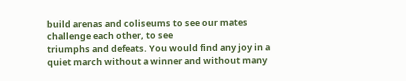build arenas and coliseums to see our mates challenge each other, to see
triumphs and defeats. You would find any joy in a quiet march without a winner and without many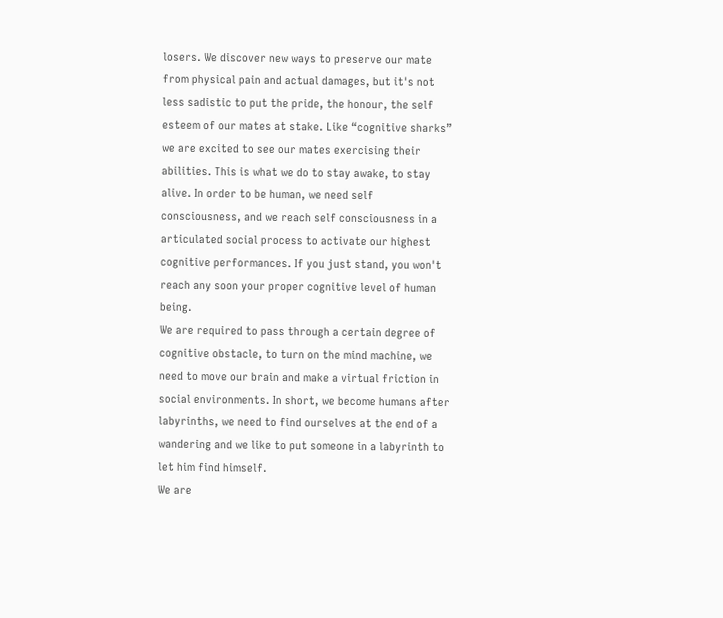losers. We discover new ways to preserve our mate from physical pain and actual damages, but it's not less sadistic to put the pride, the honour, the self esteem of our mates at stake. Like “cognitive sharks” we are excited to see our mates exercising their abilities. This is what we do to stay awake, to stay alive. In order to be human, we need self consciousness, and we reach self consciousness in a articulated social process to activate our highest cognitive performances. If you just stand, you won't reach any soon your proper cognitive level of human being.
We are required to pass through a certain degree of cognitive obstacle, to turn on the mind machine, we need to move our brain and make a virtual friction in social environments. In short, we become humans after labyrinths, we need to find ourselves at the end of a wandering and we like to put someone in a labyrinth to let him find himself.
We are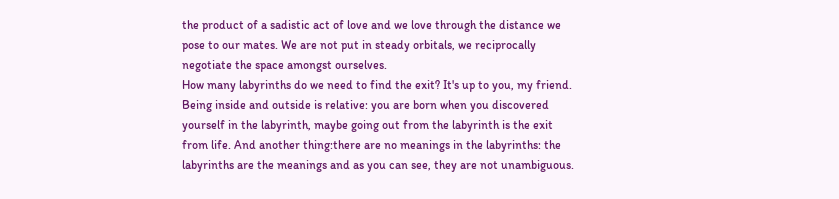the product of a sadistic act of love and we love through the distance we pose to our mates. We are not put in steady orbitals, we reciprocally negotiate the space amongst ourselves.
How many labyrinths do we need to find the exit? It's up to you, my friend. Being inside and outside is relative: you are born when you discovered yourself in the labyrinth, maybe going out from the labyrinth is the exit from life. And another thing:there are no meanings in the labyrinths: the labyrinths are the meanings and as you can see, they are not unambiguous.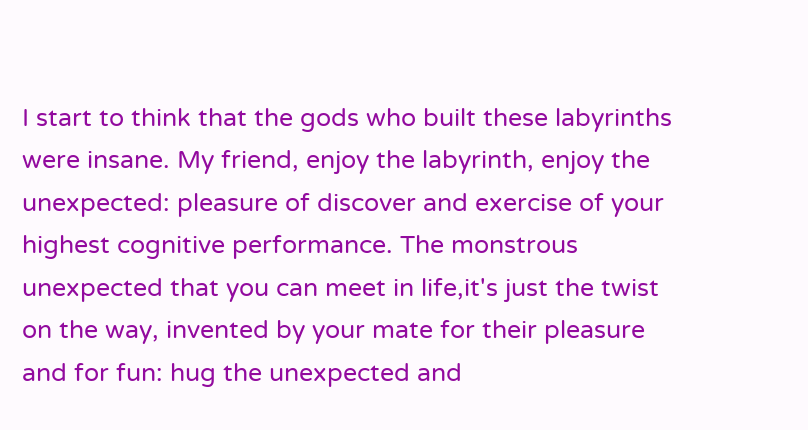I start to think that the gods who built these labyrinths were insane. My friend, enjoy the labyrinth, enjoy the unexpected: pleasure of discover and exercise of your highest cognitive performance. The monstrous unexpected that you can meet in life,it's just the twist on the way, invented by your mate for their pleasure and for fun: hug the unexpected and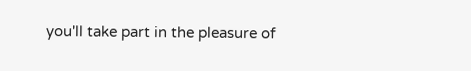you'll take part in the pleasure of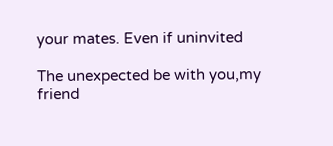your mates. Even if uninvited

The unexpected be with you,my friend